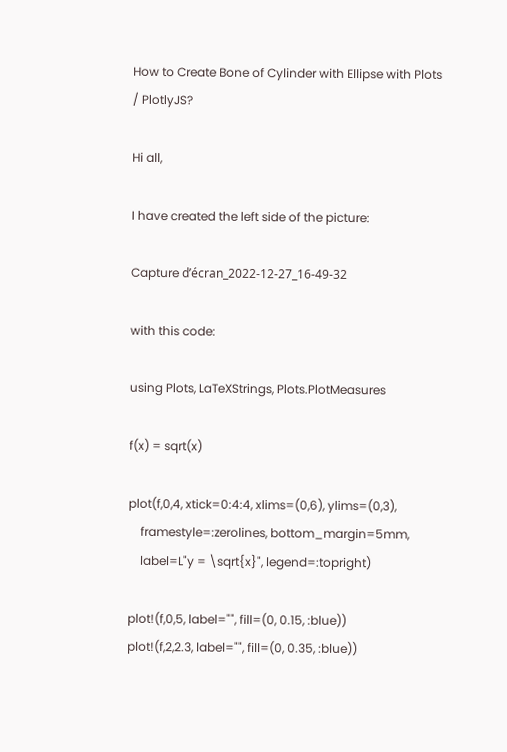How to Create Bone of Cylinder with Ellipse with Plots / PlotlyJS?

Hi all,

I have created the left side of the picture:

Capture d’écran_2022-12-27_16-49-32

with this code:

using Plots, LaTeXStrings, Plots.PlotMeasures

f(x) = sqrt(x)

plot(f,0,4, xtick=0:4:4, xlims=(0,6), ylims=(0,3),
    framestyle=:zerolines, bottom_margin=5mm,
    label=L"y = \sqrt{x}", legend=:topright)

plot!(f,0,5, label="", fill=(0, 0.15, :blue))
plot!(f,2,2.3, label="", fill=(0, 0.35, :blue))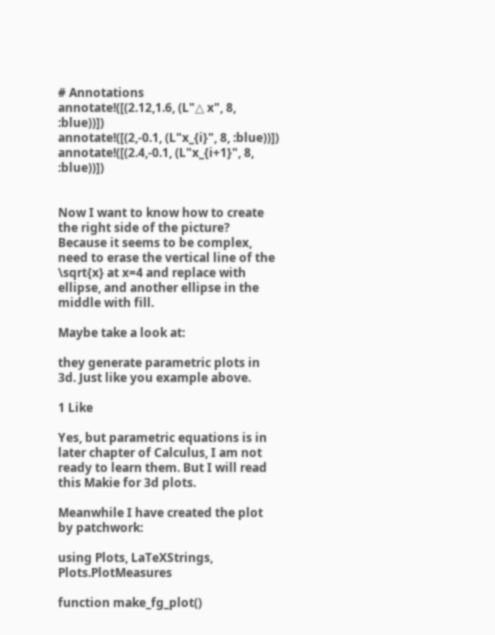# Annotations
annotate!([(2.12,1.6, (L"△ x", 8, :blue))])
annotate!([(2,-0.1, (L"x_{i}", 8, :blue))])
annotate!([(2.4,-0.1, (L"x_{i+1}", 8, :blue))])


Now I want to know how to create the right side of the picture? Because it seems to be complex, need to erase the vertical line of the \sqrt{x} at x=4 and replace with ellipse, and another ellipse in the middle with fill.

Maybe take a look at:

they generate parametric plots in 3d. Just like you example above.

1 Like

Yes, but parametric equations is in later chapter of Calculus, I am not ready to learn them. But I will read this Makie for 3d plots.

Meanwhile I have created the plot by patchwork:

using Plots, LaTeXStrings, Plots.PlotMeasures

function make_fg_plot()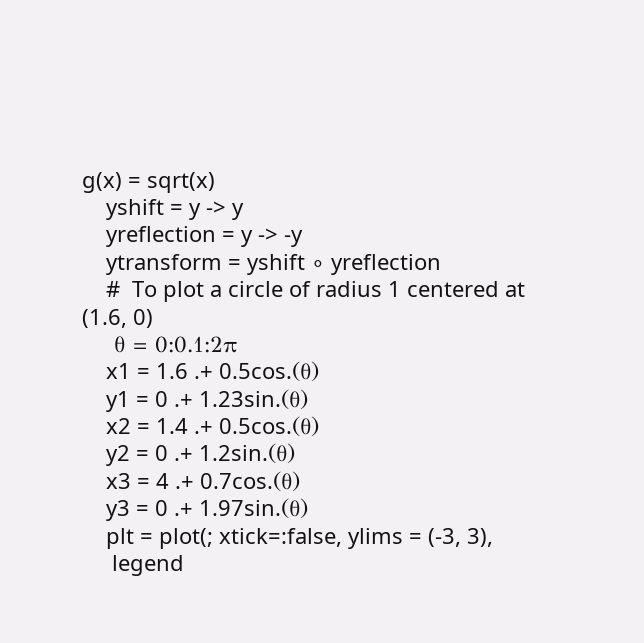g(x) = sqrt(x)
    yshift = y -> y
    yreflection = y -> -y
    ytransform = yshift ∘ yreflection
    #  To plot a circle of radius 1 centered at (1.6, 0)
    θ = 0:0.1:2π
    x1 = 1.6 .+ 0.5cos.(θ)
    y1 = 0 .+ 1.23sin.(θ)
    x2 = 1.4 .+ 0.5cos.(θ)
    y2 = 0 .+ 1.2sin.(θ)
    x3 = 4 .+ 0.7cos.(θ)
    y3 = 0 .+ 1.97sin.(θ)
    plt = plot(; xtick=:false, ylims = (-3, 3),
     legend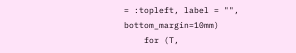= :topleft, label = "", bottom_margin=10mm)
    for (T,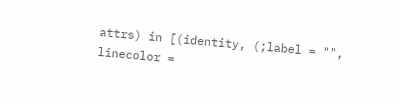attrs) in [(identity, (;label = "", linecolor =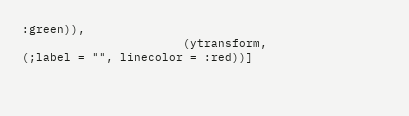:green)),
                       (ytransform, (;label = "", linecolor = :red))]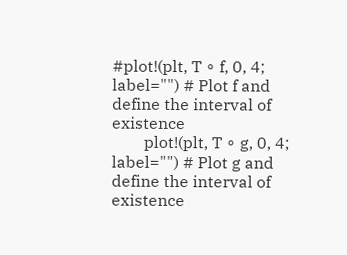#plot!(plt, T ∘ f, 0, 4; label="") # Plot f and define the interval of existence
        plot!(plt, T ∘ g, 0, 4; label="") # Plot g and define the interval of existence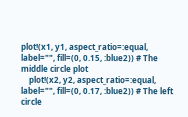plot!(x1, y1, aspect_ratio=:equal, label="", fill=(0, 0.15, :blue2)) # The middle circle plot
    plot!(x2, y2, aspect_ratio=:equal, label="", fill=(0, 0.17, :blue2)) # The left circle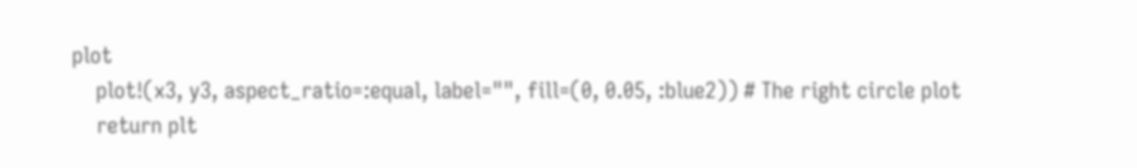plot
    plot!(x3, y3, aspect_ratio=:equal, label="", fill=(0, 0.05, :blue2)) # The right circle plot
    return plt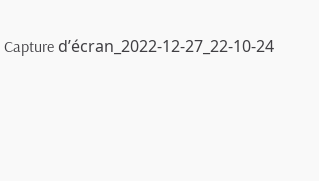Capture d’écran_2022-12-27_22-10-24